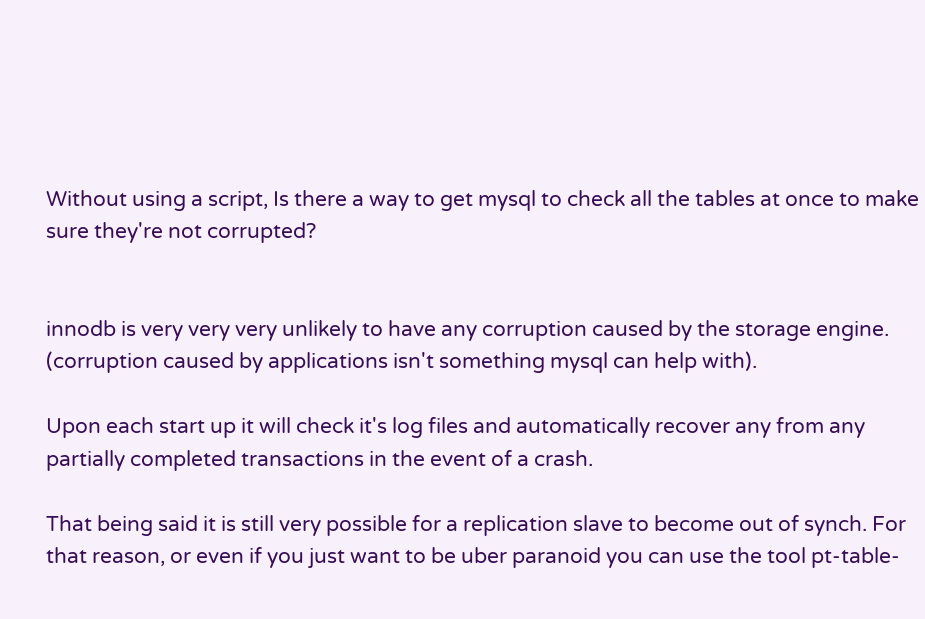Without using a script, Is there a way to get mysql to check all the tables at once to make sure they're not corrupted?


innodb is very very very unlikely to have any corruption caused by the storage engine. (corruption caused by applications isn't something mysql can help with).

Upon each start up it will check it's log files and automatically recover any from any partially completed transactions in the event of a crash.

That being said it is still very possible for a replication slave to become out of synch. For that reason, or even if you just want to be uber paranoid you can use the tool pt-table-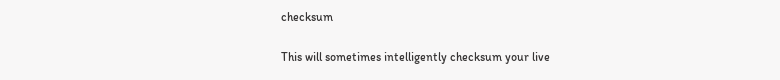checksum

This will sometimes intelligently checksum your live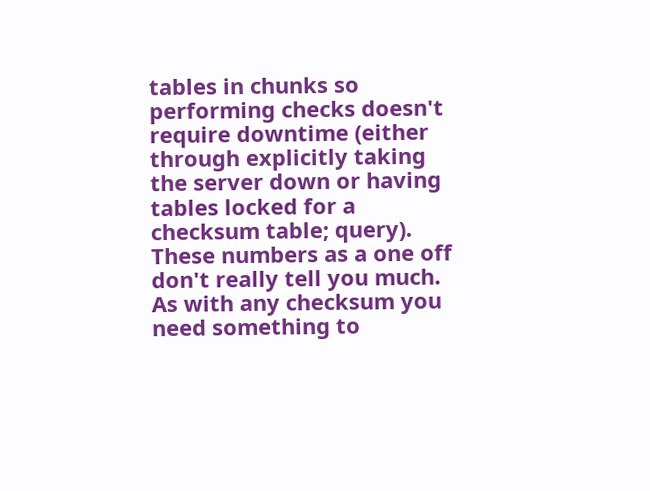tables in chunks so performing checks doesn't require downtime (either through explicitly taking the server down or having tables locked for a checksum table; query). These numbers as a one off don't really tell you much. As with any checksum you need something to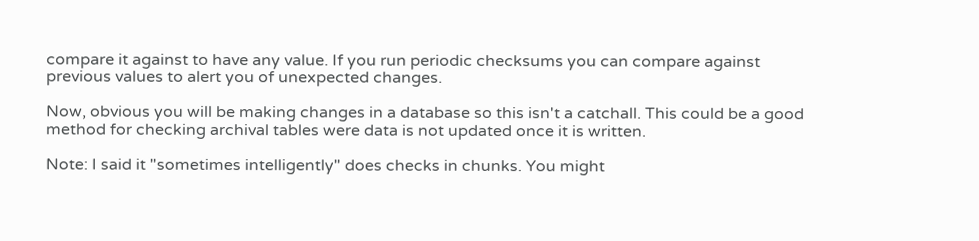compare it against to have any value. If you run periodic checksums you can compare against previous values to alert you of unexpected changes.

Now, obvious you will be making changes in a database so this isn't a catchall. This could be a good method for checking archival tables were data is not updated once it is written.

Note: I said it "sometimes intelligently" does checks in chunks. You might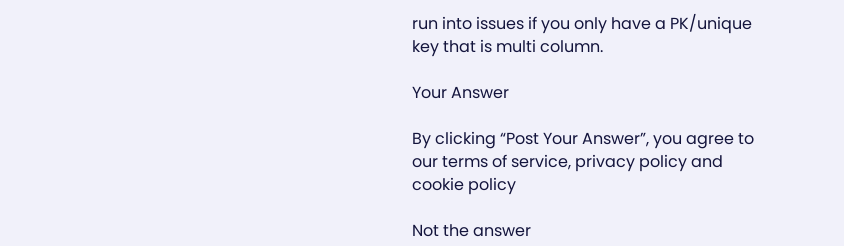run into issues if you only have a PK/unique key that is multi column.

Your Answer

By clicking “Post Your Answer”, you agree to our terms of service, privacy policy and cookie policy

Not the answer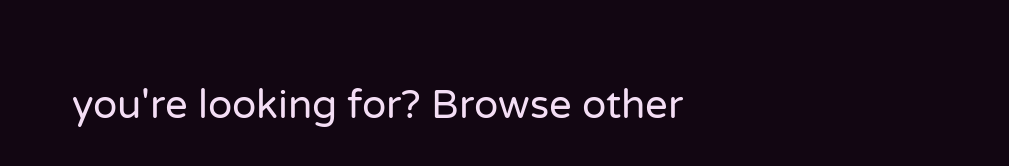you're looking for? Browse other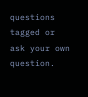questions tagged or ask your own question.